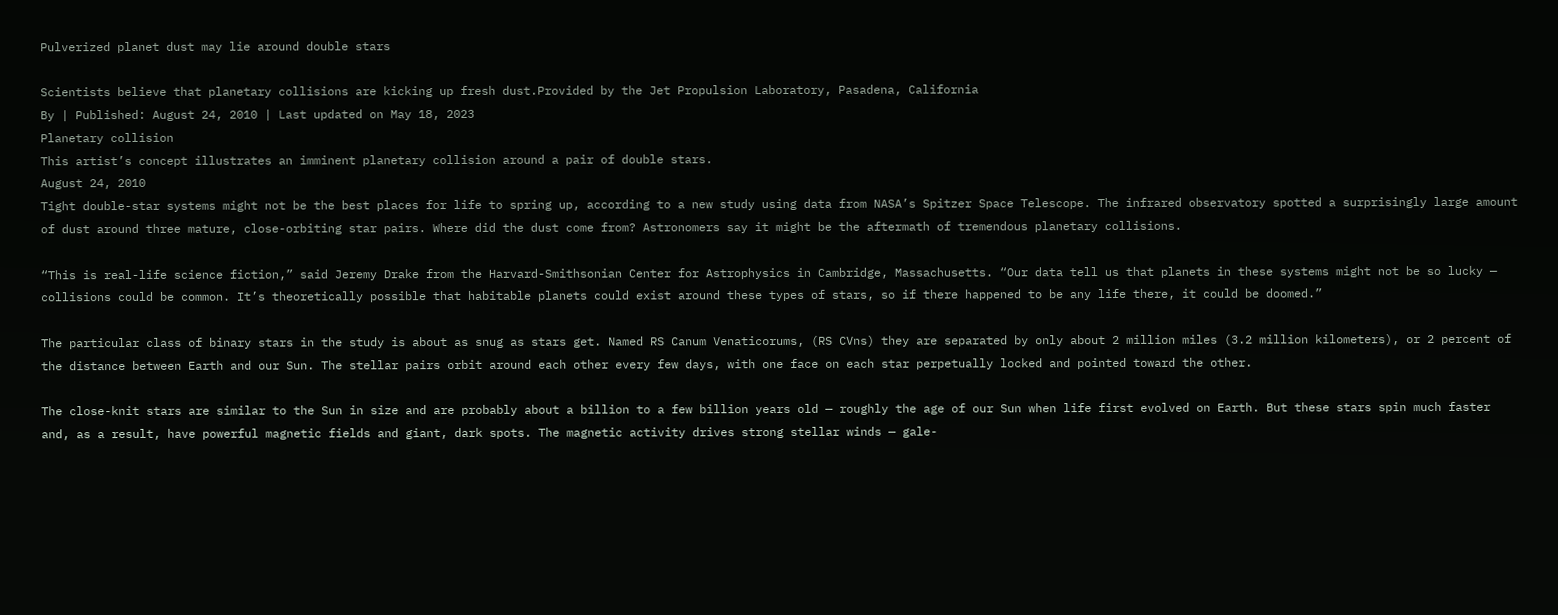Pulverized planet dust may lie around double stars

Scientists believe that planetary collisions are kicking up fresh dust.Provided by the Jet Propulsion Laboratory, Pasadena, California
By | Published: August 24, 2010 | Last updated on May 18, 2023
Planetary collision
This artist’s concept illustrates an imminent planetary collision around a pair of double stars.
August 24, 2010
Tight double-star systems might not be the best places for life to spring up, according to a new study using data from NASA’s Spitzer Space Telescope. The infrared observatory spotted a surprisingly large amount of dust around three mature, close-orbiting star pairs. Where did the dust come from? Astronomers say it might be the aftermath of tremendous planetary collisions.

“This is real-life science fiction,” said Jeremy Drake from the Harvard-Smithsonian Center for Astrophysics in Cambridge, Massachusetts. “Our data tell us that planets in these systems might not be so lucky — collisions could be common. It’s theoretically possible that habitable planets could exist around these types of stars, so if there happened to be any life there, it could be doomed.”

The particular class of binary stars in the study is about as snug as stars get. Named RS Canum Venaticorums, (RS CVns) they are separated by only about 2 million miles (3.2 million kilometers), or 2 percent of the distance between Earth and our Sun. The stellar pairs orbit around each other every few days, with one face on each star perpetually locked and pointed toward the other.

The close-knit stars are similar to the Sun in size and are probably about a billion to a few billion years old — roughly the age of our Sun when life first evolved on Earth. But these stars spin much faster and, as a result, have powerful magnetic fields and giant, dark spots. The magnetic activity drives strong stellar winds — gale-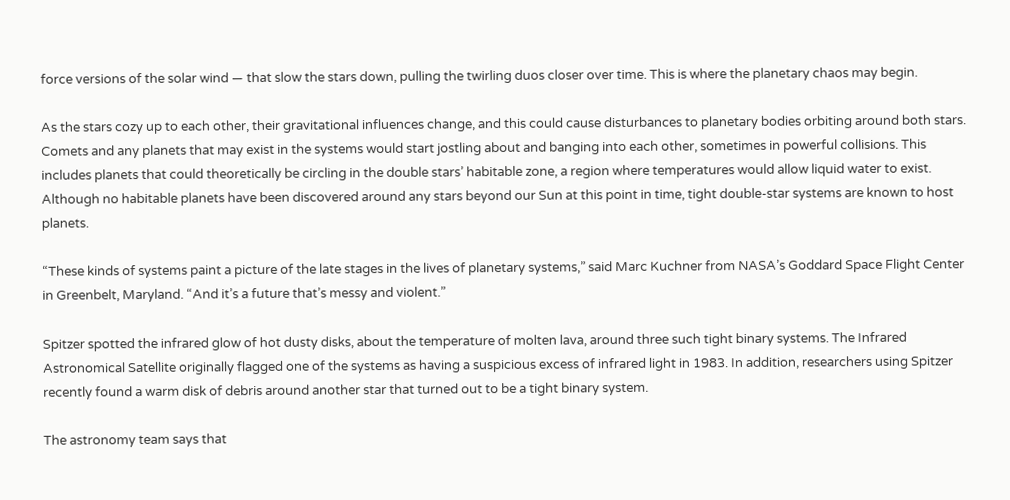force versions of the solar wind — that slow the stars down, pulling the twirling duos closer over time. This is where the planetary chaos may begin.

As the stars cozy up to each other, their gravitational influences change, and this could cause disturbances to planetary bodies orbiting around both stars. Comets and any planets that may exist in the systems would start jostling about and banging into each other, sometimes in powerful collisions. This includes planets that could theoretically be circling in the double stars’ habitable zone, a region where temperatures would allow liquid water to exist. Although no habitable planets have been discovered around any stars beyond our Sun at this point in time, tight double-star systems are known to host planets.

“These kinds of systems paint a picture of the late stages in the lives of planetary systems,” said Marc Kuchner from NASA’s Goddard Space Flight Center in Greenbelt, Maryland. “And it’s a future that’s messy and violent.”

Spitzer spotted the infrared glow of hot dusty disks, about the temperature of molten lava, around three such tight binary systems. The Infrared Astronomical Satellite originally flagged one of the systems as having a suspicious excess of infrared light in 1983. In addition, researchers using Spitzer recently found a warm disk of debris around another star that turned out to be a tight binary system.

The astronomy team says that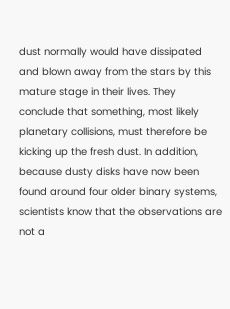dust normally would have dissipated and blown away from the stars by this mature stage in their lives. They conclude that something, most likely planetary collisions, must therefore be kicking up the fresh dust. In addition, because dusty disks have now been found around four older binary systems, scientists know that the observations are not a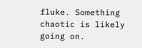fluke. Something chaotic is likely going on.